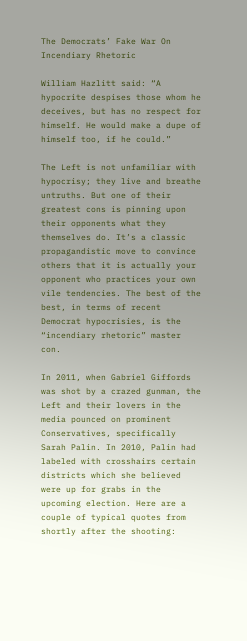The Democrats’ Fake War On Incendiary Rhetoric

William Hazlitt said: “A hypocrite despises those whom he deceives, but has no respect for himself. He would make a dupe of himself too, if he could.”

The Left is not unfamiliar with hypocrisy; they live and breathe untruths. But one of their greatest cons is pinning upon their opponents what they themselves do. It’s a classic propagandistic move to convince others that it is actually your opponent who practices your own vile tendencies. The best of the best, in terms of recent Democrat hypocrisies, is the “incendiary rhetoric” master con.

In 2011, when Gabriel Giffords was shot by a crazed gunman, the Left and their lovers in the media pounced on prominent Conservatives, specifically Sarah Palin. In 2010, Palin had labeled with crosshairs certain districts which she believed were up for grabs in the upcoming election. Here are a couple of typical quotes from shortly after the shooting: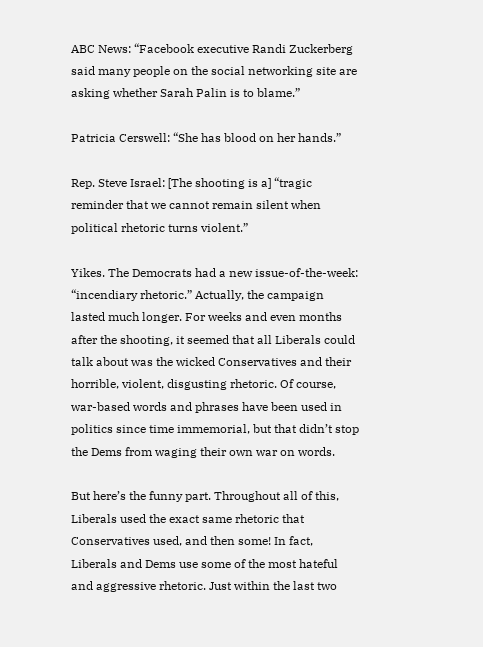ABC News: “Facebook executive Randi Zuckerberg said many people on the social networking site are asking whether Sarah Palin is to blame.”

Patricia Cerswell: “She has blood on her hands.”

Rep. Steve Israel: [The shooting is a] “tragic reminder that we cannot remain silent when political rhetoric turns violent.”

Yikes. The Democrats had a new issue-of-the-week: “incendiary rhetoric.” Actually, the campaign lasted much longer. For weeks and even months after the shooting, it seemed that all Liberals could talk about was the wicked Conservatives and their horrible, violent, disgusting rhetoric. Of course, war-based words and phrases have been used in politics since time immemorial, but that didn’t stop the Dems from waging their own war on words.

But here’s the funny part. Throughout all of this, Liberals used the exact same rhetoric that Conservatives used, and then some! In fact, Liberals and Dems use some of the most hateful and aggressive rhetoric. Just within the last two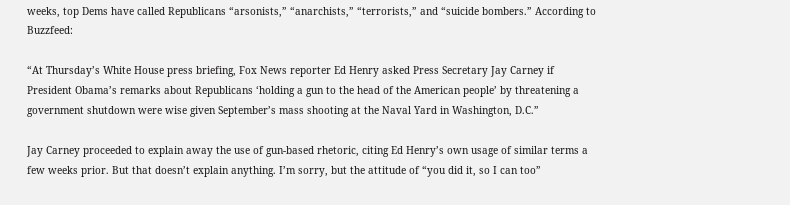weeks, top Dems have called Republicans “arsonists,” “anarchists,” “terrorists,” and “suicide bombers.” According to Buzzfeed:

“At Thursday’s White House press briefing, Fox News reporter Ed Henry asked Press Secretary Jay Carney if President Obama’s remarks about Republicans ‘holding a gun to the head of the American people’ by threatening a government shutdown were wise given September’s mass shooting at the Naval Yard in Washington, D.C.”

Jay Carney proceeded to explain away the use of gun-based rhetoric, citing Ed Henry’s own usage of similar terms a few weeks prior. But that doesn’t explain anything. I’m sorry, but the attitude of “you did it, so I can too”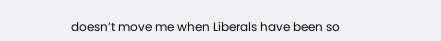doesn’t move me when Liberals have been so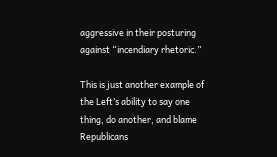aggressive in their posturing against “incendiary rhetoric.”

This is just another example of the Left’s ability to say one thing, do another, and blame Republicans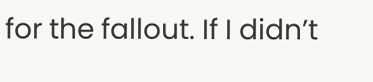for the fallout. If I didn’t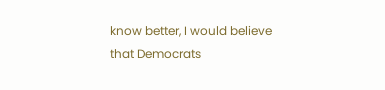know better, I would believe that Democrats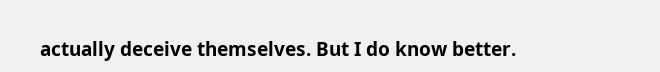actually deceive themselves. But I do know better.